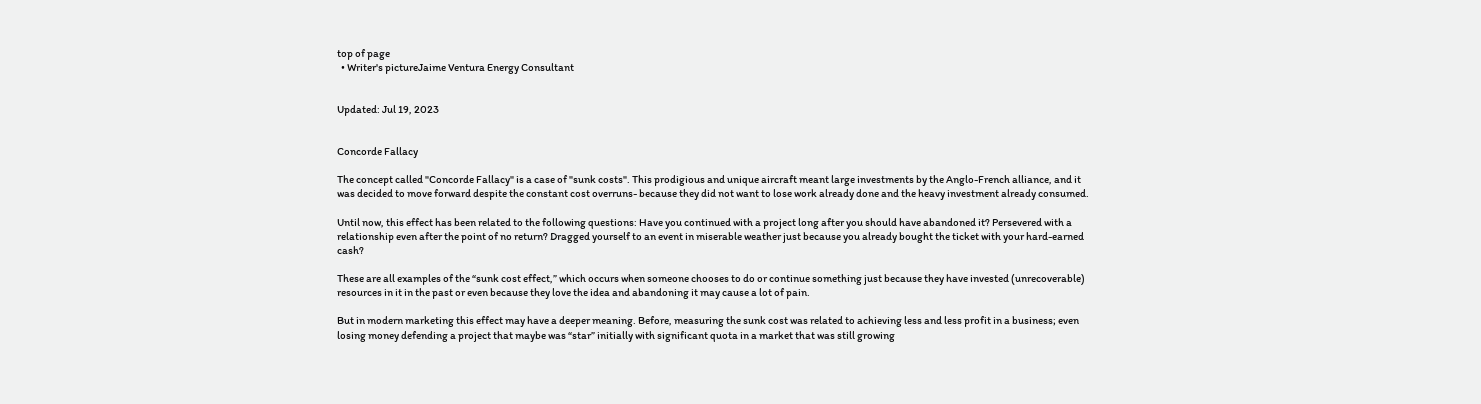top of page
  • Writer's pictureJaime Ventura Energy Consultant


Updated: Jul 19, 2023


Concorde Fallacy

The concept called "Concorde Fallacy" is a case of "sunk costs". This prodigious and unique aircraft meant large investments by the Anglo-French alliance, and it was decided to move forward despite the constant cost overruns- because they did not want to lose work already done and the heavy investment already consumed.

Until now, this effect has been related to the following questions: Have you continued with a project long after you should have abandoned it? Persevered with a relationship even after the point of no return? Dragged yourself to an event in miserable weather just because you already bought the ticket with your hard-earned cash?

These are all examples of the “sunk cost effect,” which occurs when someone chooses to do or continue something just because they have invested (unrecoverable) resources in it in the past or even because they love the idea and abandoning it may cause a lot of pain.

But in modern marketing this effect may have a deeper meaning. Before, measuring the sunk cost was related to achieving less and less profit in a business; even losing money defending a project that maybe was “star” initially with significant quota in a market that was still growing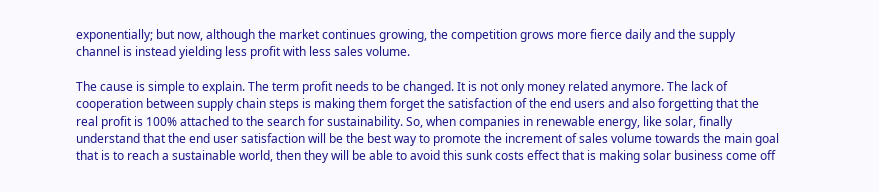exponentially; but now, although the market continues growing, the competition grows more fierce daily and the supply channel is instead yielding less profit with less sales volume.

The cause is simple to explain. The term profit needs to be changed. It is not only money related anymore. The lack of cooperation between supply chain steps is making them forget the satisfaction of the end users and also forgetting that the real profit is 100% attached to the search for sustainability. So, when companies in renewable energy, like solar, finally understand that the end user satisfaction will be the best way to promote the increment of sales volume towards the main goal that is to reach a sustainable world, then they will be able to avoid this sunk costs effect that is making solar business come off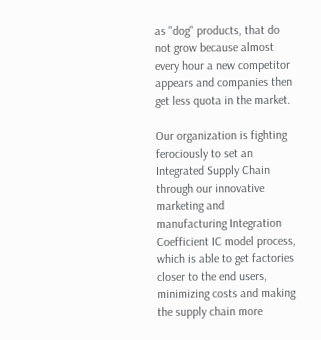as "dog" products, that do not grow because almost every hour a new competitor appears and companies then get less quota in the market.

Our organization is fighting ferociously to set an Integrated Supply Chain through our innovative marketing and manufacturing Integration Coefficient IC model process, which is able to get factories closer to the end users, minimizing costs and making the supply chain more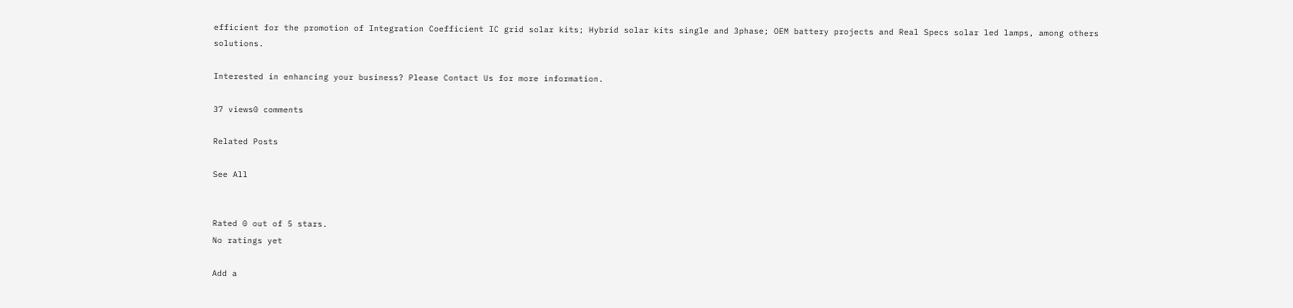efficient for the promotion of Integration Coefficient IC grid solar kits; Hybrid solar kits single and 3phase; OEM battery projects and Real Specs solar led lamps, among others solutions.

Interested in enhancing your business? Please Contact Us for more information.

37 views0 comments

Related Posts

See All


Rated 0 out of 5 stars.
No ratings yet

Add a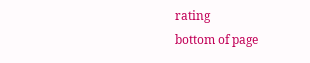rating
bottom of page